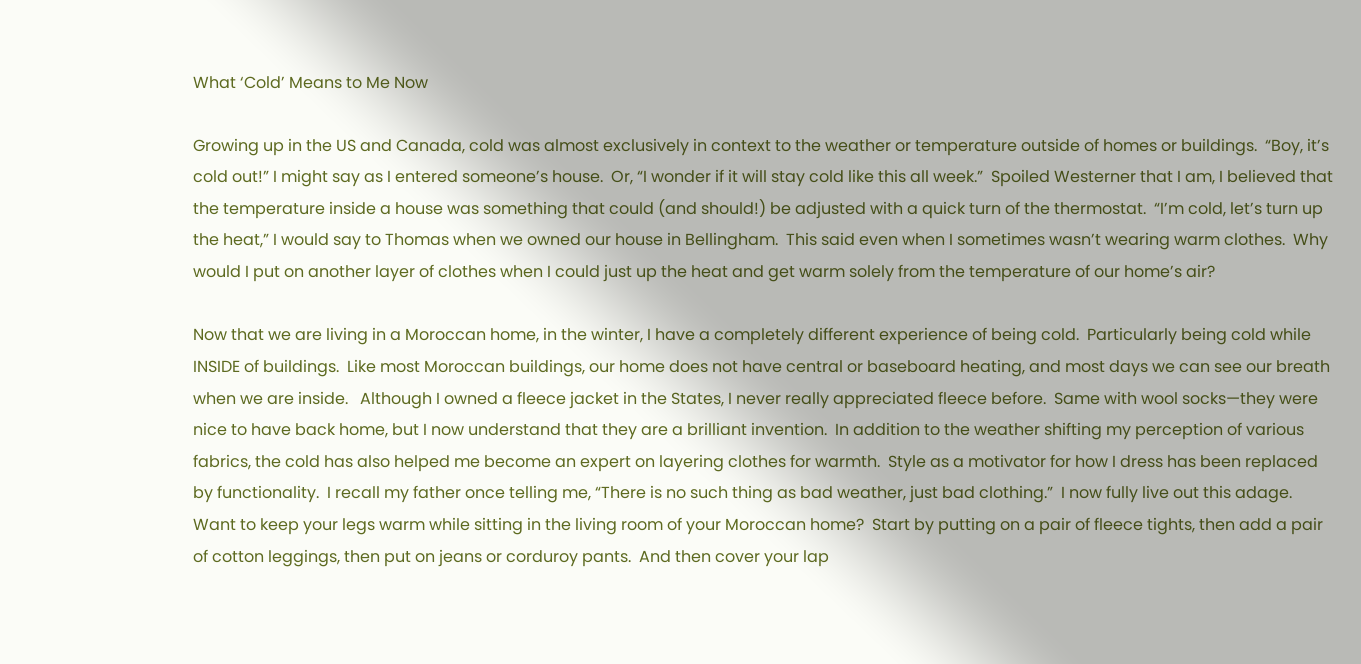What ‘Cold’ Means to Me Now

Growing up in the US and Canada, cold was almost exclusively in context to the weather or temperature outside of homes or buildings.  “Boy, it’s cold out!” I might say as I entered someone’s house.  Or, “I wonder if it will stay cold like this all week.”  Spoiled Westerner that I am, I believed that the temperature inside a house was something that could (and should!) be adjusted with a quick turn of the thermostat.  “I’m cold, let’s turn up the heat,” I would say to Thomas when we owned our house in Bellingham.  This said even when I sometimes wasn’t wearing warm clothes.  Why would I put on another layer of clothes when I could just up the heat and get warm solely from the temperature of our home’s air?

Now that we are living in a Moroccan home, in the winter, I have a completely different experience of being cold.  Particularly being cold while INSIDE of buildings.  Like most Moroccan buildings, our home does not have central or baseboard heating, and most days we can see our breath when we are inside.   Although I owned a fleece jacket in the States, I never really appreciated fleece before.  Same with wool socks—they were nice to have back home, but I now understand that they are a brilliant invention.  In addition to the weather shifting my perception of various fabrics, the cold has also helped me become an expert on layering clothes for warmth.  Style as a motivator for how I dress has been replaced by functionality.  I recall my father once telling me, “There is no such thing as bad weather, just bad clothing.”  I now fully live out this adage.  Want to keep your legs warm while sitting in the living room of your Moroccan home?  Start by putting on a pair of fleece tights, then add a pair of cotton leggings, then put on jeans or corduroy pants.  And then cover your lap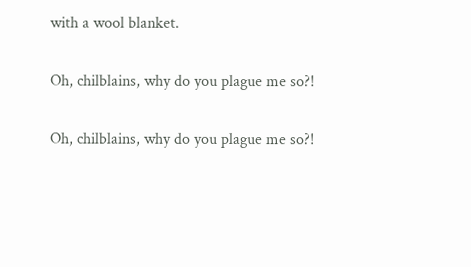with a wool blanket.

Oh, chilblains, why do you plague me so?!

Oh, chilblains, why do you plague me so?!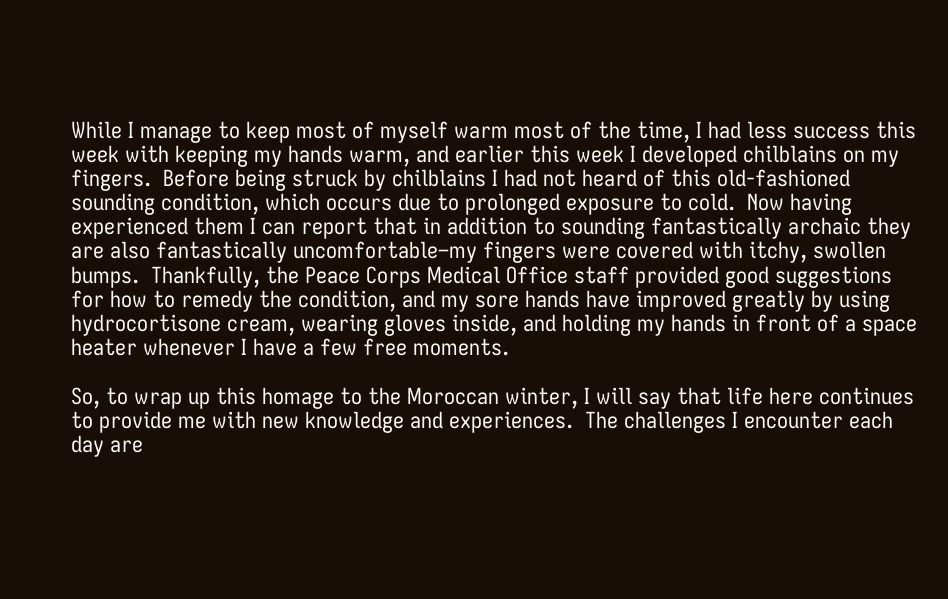While I manage to keep most of myself warm most of the time, I had less success this week with keeping my hands warm, and earlier this week I developed chilblains on my fingers.  Before being struck by chilblains I had not heard of this old-fashioned sounding condition, which occurs due to prolonged exposure to cold.  Now having experienced them I can report that in addition to sounding fantastically archaic they are also fantastically uncomfortable–my fingers were covered with itchy, swollen bumps.  Thankfully, the Peace Corps Medical Office staff provided good suggestions for how to remedy the condition, and my sore hands have improved greatly by using hydrocortisone cream, wearing gloves inside, and holding my hands in front of a space heater whenever I have a few free moments.

So, to wrap up this homage to the Moroccan winter, I will say that life here continues to provide me with new knowledge and experiences.  The challenges I encounter each day are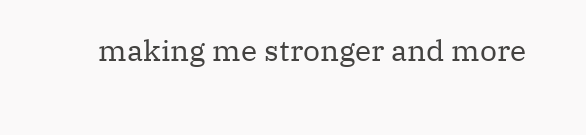making me stronger and more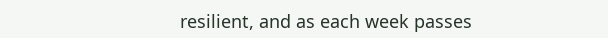resilient, and as each week passes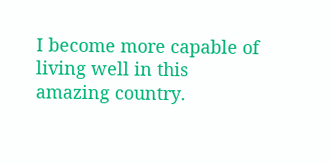I become more capable of living well in this amazing country.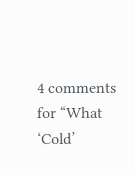4 comments for “What ‘Cold’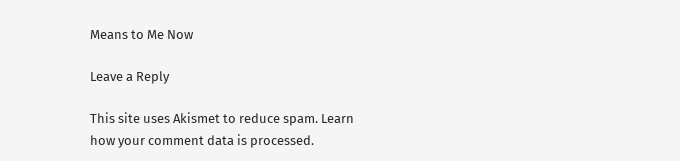Means to Me Now

Leave a Reply

This site uses Akismet to reduce spam. Learn how your comment data is processed.